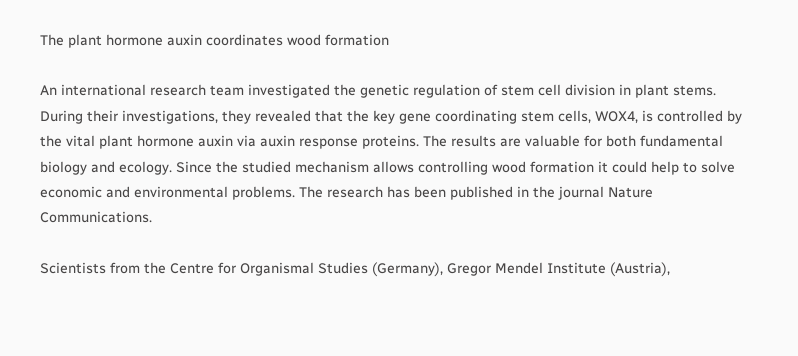The plant hormone auxin coordinates wood formation

An international research team investigated the genetic regulation of stem cell division in plant stems. During their investigations, they revealed that the key gene coordinating stem cells, WOX4, is controlled by the vital plant hormone auxin via auxin response proteins. The results are valuable for both fundamental biology and ecology. Since the studied mechanism allows controlling wood formation it could help to solve economic and environmental problems. The research has been published in the journal Nature Communications.

Scientists from the Centre for Organismal Studies (Germany), Gregor Mendel Institute (Austria),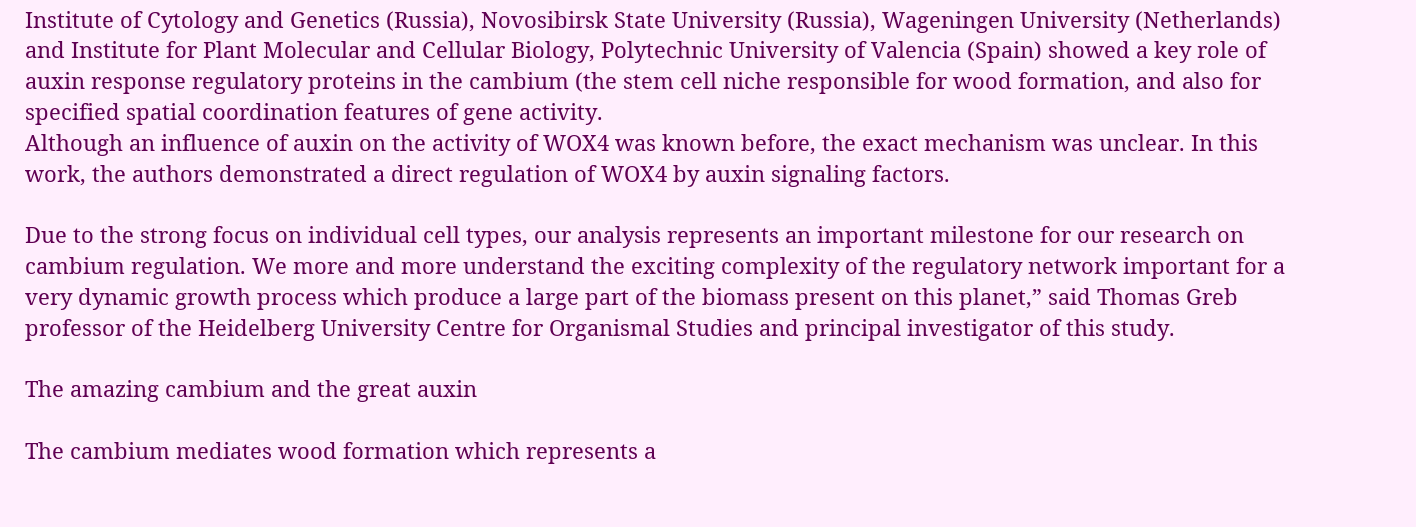Institute of Cytology and Genetics (Russia), Novosibirsk State University (Russia), Wageningen University (Netherlands) and Institute for Plant Molecular and Cellular Biology, Polytechnic University of Valencia (Spain) showed a key role of auxin response regulatory proteins in the cambium (the stem cell niche responsible for wood formation, and also for specified spatial coordination features of gene activity.
Although an influence of auxin on the activity of WOX4 was known before, the exact mechanism was unclear. In this work, the authors demonstrated a direct regulation of WOX4 by auxin signaling factors.

Due to the strong focus on individual cell types, our analysis represents an important milestone for our research on cambium regulation. We more and more understand the exciting complexity of the regulatory network important for a very dynamic growth process which produce a large part of the biomass present on this planet,” said Thomas Greb professor of the Heidelberg University Centre for Organismal Studies and principal investigator of this study.

The amazing cambium and the great auxin

The cambium mediates wood formation which represents a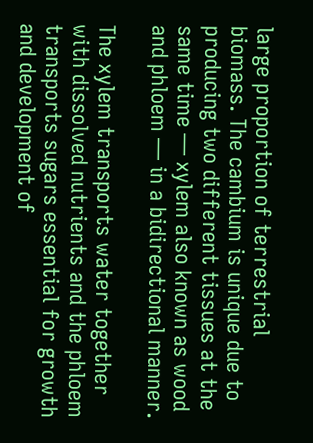large proportion of terrestrial biomass. The cambium is unique due to producing two different tissues at the same time — xylem also known as wood and phloem — in a bidirectional manner.

The xylem transports water together with dissolved nutrients and the phloem transports sugars essential for growth and development of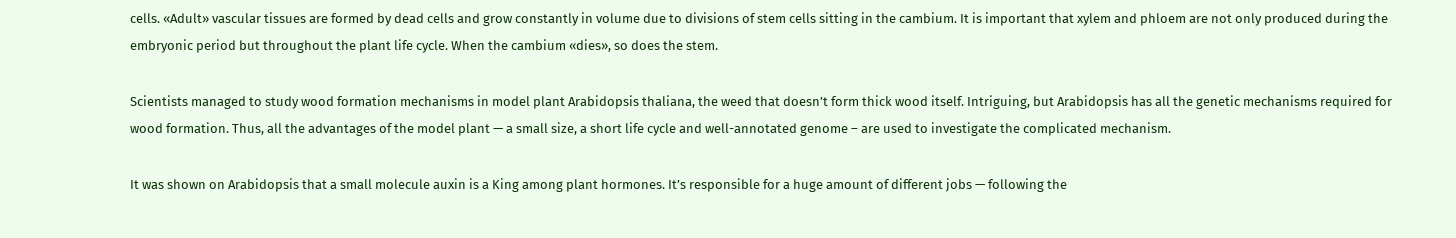cells. «Adult» vascular tissues are formed by dead cells and grow constantly in volume due to divisions of stem cells sitting in the cambium. It is important that xylem and phloem are not only produced during the embryonic period but throughout the plant life cycle. When the cambium «dies», so does the stem.

Scientists managed to study wood formation mechanisms in model plant Arabidopsis thaliana, the weed that doesn’t form thick wood itself. Intriguing, but Arabidopsis has all the genetic mechanisms required for wood formation. Thus, all the advantages of the model plant — a small size, a short life cycle and well-annotated genome – are used to investigate the complicated mechanism.

It was shown on Arabidopsis that a small molecule auxin is a King among plant hormones. It’s responsible for a huge amount of different jobs — following the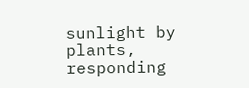sunlight by plants, responding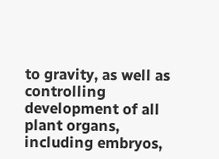to gravity, as well as controlling development of all plant organs, including embryos,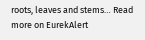roots, leaves and stems… Read more on EurekAlert